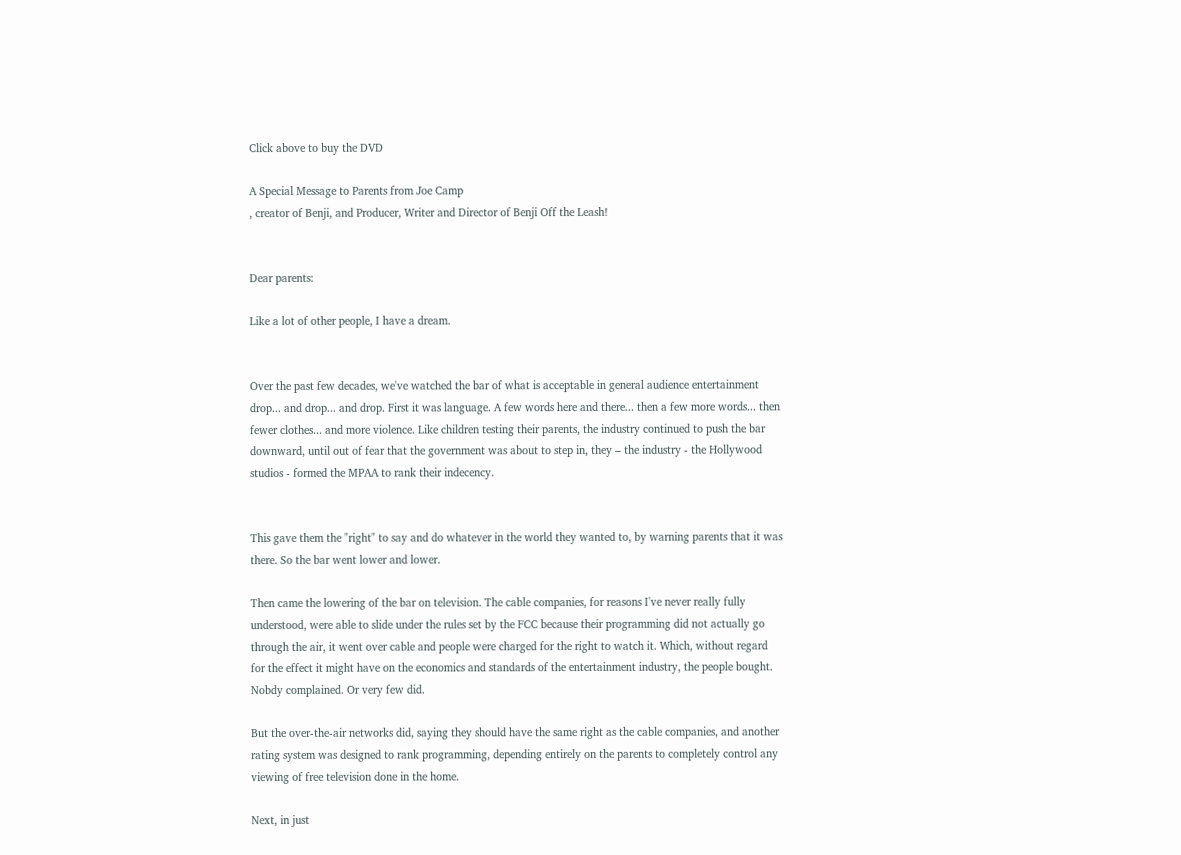Click above to buy the DVD

A Special Message to Parents from Joe Camp
, creator of Benji, and Producer, Writer and Director of Benji Off the Leash!


Dear parents:

Like a lot of other people, I have a dream.


Over the past few decades, we've watched the bar of what is acceptable in general audience entertainment drop... and drop... and drop. First it was language. A few words here and there... then a few more words... then fewer clothes... and more violence. Like children testing their parents, the industry continued to push the bar downward, until out of fear that the government was about to step in, they – the industry - the Hollywood studios - formed the MPAA to rank their indecency.


This gave them the "right" to say and do whatever in the world they wanted to, by warning parents that it was there. So the bar went lower and lower.

Then came the lowering of the bar on television. The cable companies, for reasons I've never really fully understood, were able to slide under the rules set by the FCC because their programming did not actually go through the air, it went over cable and people were charged for the right to watch it. Which, without regard for the effect it might have on the economics and standards of the entertainment industry, the people bought. Nobdy complained. Or very few did.

But the over-the-air networks did, saying they should have the same right as the cable companies, and another rating system was designed to rank programming, depending entirely on the parents to completely control any viewing of free television done in the home.

Next, in just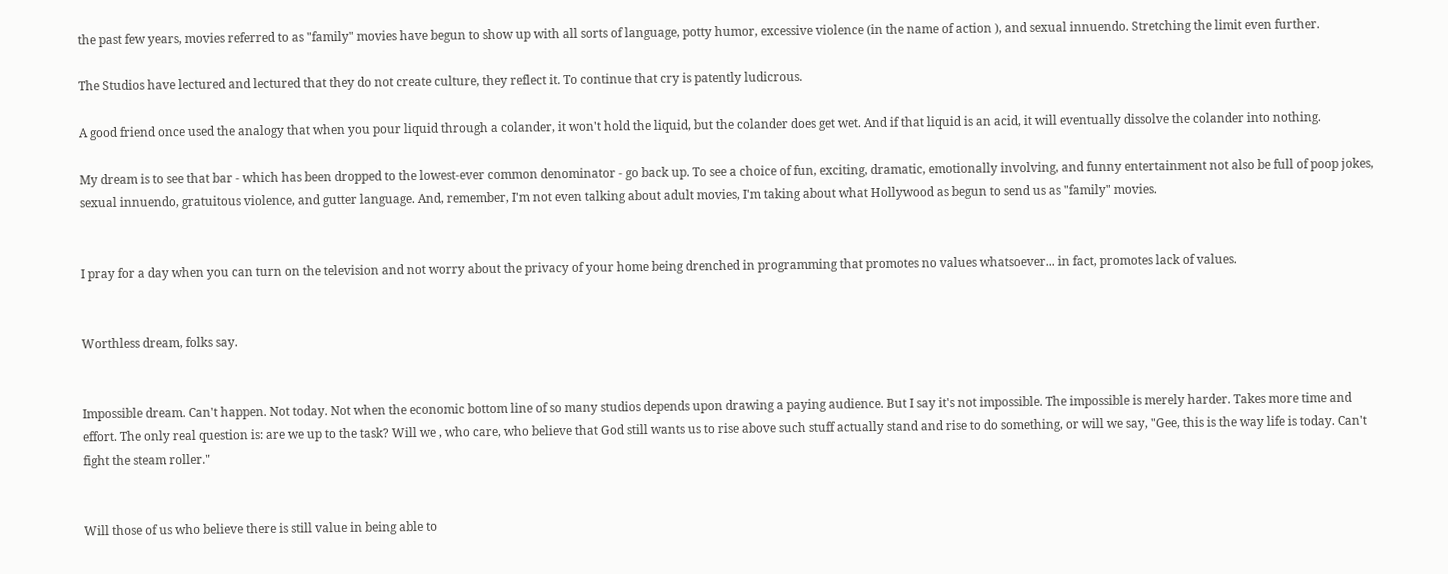the past few years, movies referred to as "family" movies have begun to show up with all sorts of language, potty humor, excessive violence (in the name of action ), and sexual innuendo. Stretching the limit even further.

The Studios have lectured and lectured that they do not create culture, they reflect it. To continue that cry is patently ludicrous.

A good friend once used the analogy that when you pour liquid through a colander, it won't hold the liquid, but the colander does get wet. And if that liquid is an acid, it will eventually dissolve the colander into nothing.

My dream is to see that bar - which has been dropped to the lowest-ever common denominator - go back up. To see a choice of fun, exciting, dramatic, emotionally involving, and funny entertainment not also be full of poop jokes, sexual innuendo, gratuitous violence, and gutter language. And, remember, I'm not even talking about adult movies, I'm taking about what Hollywood as begun to send us as "family" movies.


I pray for a day when you can turn on the television and not worry about the privacy of your home being drenched in programming that promotes no values whatsoever... in fact, promotes lack of values.


Worthless dream, folks say.


Impossible dream. Can't happen. Not today. Not when the economic bottom line of so many studios depends upon drawing a paying audience. But I say it's not impossible. The impossible is merely harder. Takes more time and effort. The only real question is: are we up to the task? Will we , who care, who believe that God still wants us to rise above such stuff actually stand and rise to do something, or will we say, "Gee, this is the way life is today. Can't fight the steam roller."


Will those of us who believe there is still value in being able to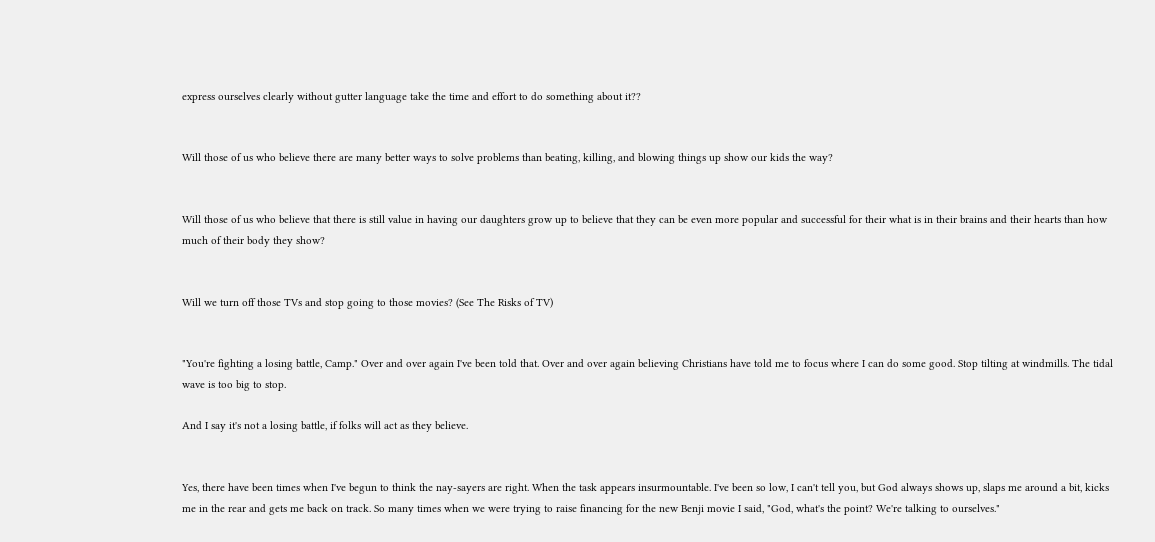express ourselves clearly without gutter language take the time and effort to do something about it??


Will those of us who believe there are many better ways to solve problems than beating, killing, and blowing things up show our kids the way?


Will those of us who believe that there is still value in having our daughters grow up to believe that they can be even more popular and successful for their what is in their brains and their hearts than how much of their body they show?


Will we turn off those TVs and stop going to those movies? (See The Risks of TV)


"You're fighting a losing battle, Camp." Over and over again I've been told that. Over and over again believing Christians have told me to focus where I can do some good. Stop tilting at windmills. The tidal wave is too big to stop.

And I say it's not a losing battle, if folks will act as they believe.


Yes, there have been times when I've begun to think the nay-sayers are right. When the task appears insurmountable. I've been so low, I can't tell you, but God always shows up, slaps me around a bit, kicks me in the rear and gets me back on track. So many times when we were trying to raise financing for the new Benji movie I said, "God, what's the point? We're talking to ourselves."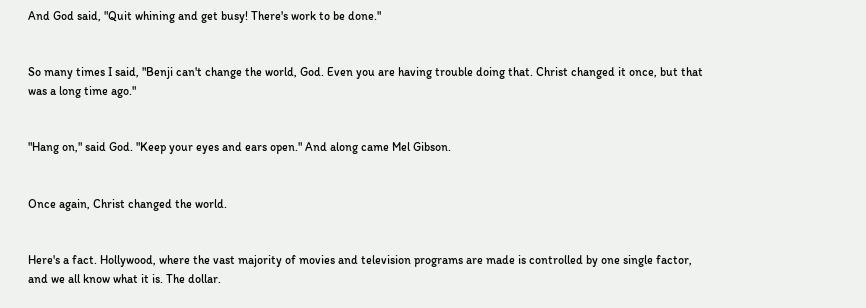And God said, "Quit whining and get busy! There's work to be done."


So many times I said, "Benji can't change the world, God. Even you are having trouble doing that. Christ changed it once, but that was a long time ago."


"Hang on," said God. "Keep your eyes and ears open." And along came Mel Gibson.


Once again, Christ changed the world.


Here's a fact. Hollywood, where the vast majority of movies and television programs are made is controlled by one single factor, and we all know what it is. The dollar.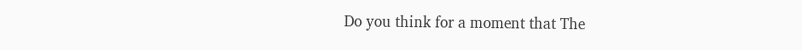Do you think for a moment that The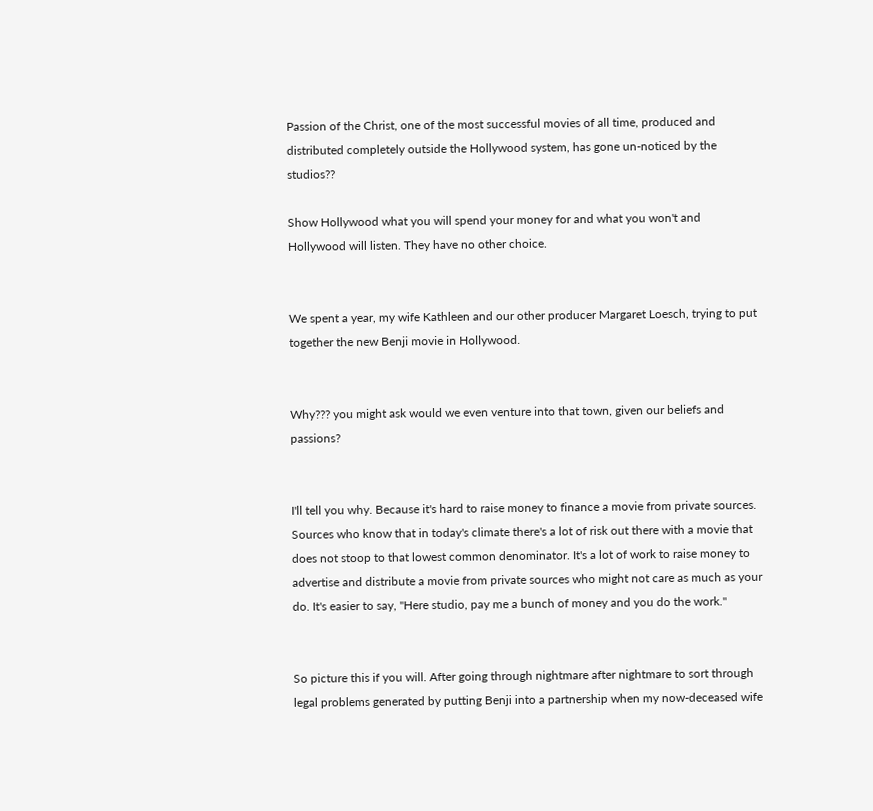Passion of the Christ, one of the most successful movies of all time, produced and distributed completely outside the Hollywood system, has gone un-noticed by the studios??

Show Hollywood what you will spend your money for and what you won't and Hollywood will listen. They have no other choice.


We spent a year, my wife Kathleen and our other producer Margaret Loesch, trying to put together the new Benji movie in Hollywood.


Why??? you might ask would we even venture into that town, given our beliefs and passions?


I'll tell you why. Because it's hard to raise money to finance a movie from private sources. Sources who know that in today's climate there's a lot of risk out there with a movie that does not stoop to that lowest common denominator. It's a lot of work to raise money to advertise and distribute a movie from private sources who might not care as much as your do. It's easier to say, "Here studio, pay me a bunch of money and you do the work."


So picture this if you will. After going through nightmare after nightmare to sort through legal problems generated by putting Benji into a partnership when my now-deceased wife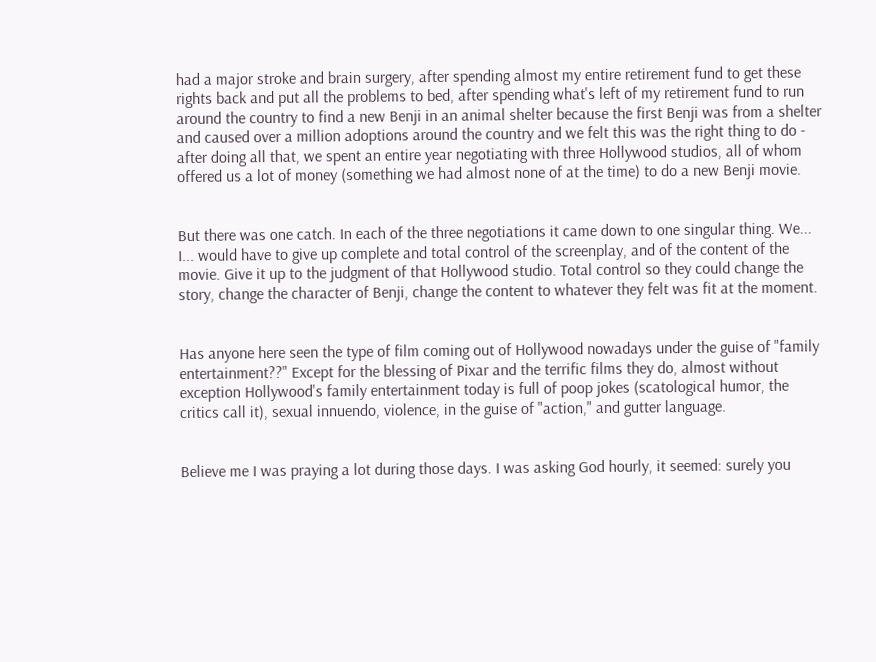had a major stroke and brain surgery, after spending almost my entire retirement fund to get these rights back and put all the problems to bed, after spending what's left of my retirement fund to run around the country to find a new Benji in an animal shelter because the first Benji was from a shelter and caused over a million adoptions around the country and we felt this was the right thing to do - after doing all that, we spent an entire year negotiating with three Hollywood studios, all of whom offered us a lot of money (something we had almost none of at the time) to do a new Benji movie.


But there was one catch. In each of the three negotiations it came down to one singular thing. We... I... would have to give up complete and total control of the screenplay, and of the content of the movie. Give it up to the judgment of that Hollywood studio. Total control so they could change the story, change the character of Benji, change the content to whatever they felt was fit at the moment.


Has anyone here seen the type of film coming out of Hollywood nowadays under the guise of "family entertainment??" Except for the blessing of Pixar and the terrific films they do, almost without exception Hollywood's family entertainment today is full of poop jokes (scatological humor, the critics call it), sexual innuendo, violence, in the guise of "action," and gutter language.


Believe me I was praying a lot during those days. I was asking God hourly, it seemed: surely you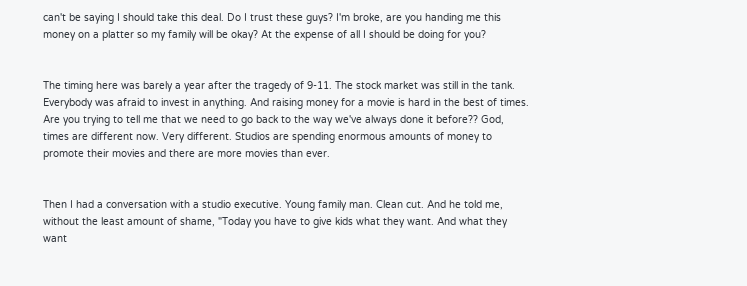can't be saying I should take this deal. Do I trust these guys? I'm broke, are you handing me this money on a platter so my family will be okay? At the expense of all I should be doing for you?


The timing here was barely a year after the tragedy of 9-11. The stock market was still in the tank. Everybody was afraid to invest in anything. And raising money for a movie is hard in the best of times. Are you trying to tell me that we need to go back to the way we've always done it before?? God, times are different now. Very different. Studios are spending enormous amounts of money to promote their movies and there are more movies than ever.


Then I had a conversation with a studio executive. Young family man. Clean cut. And he told me, without the least amount of shame, "Today you have to give kids what they want. And what they want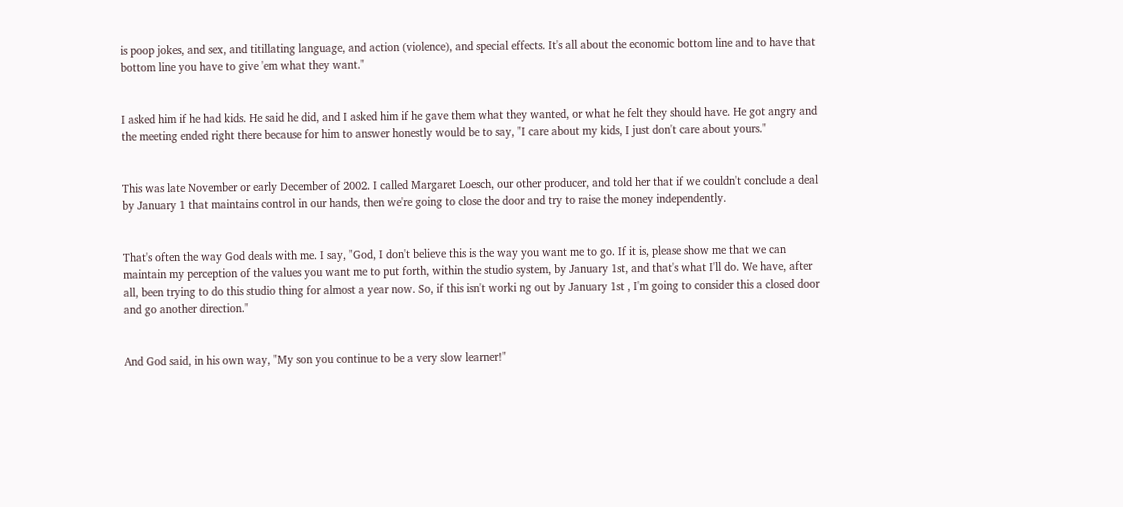is poop jokes, and sex, and titillating language, and action (violence), and special effects. It's all about the economic bottom line and to have that bottom line you have to give 'em what they want."


I asked him if he had kids. He said he did, and I asked him if he gave them what they wanted, or what he felt they should have. He got angry and the meeting ended right there because for him to answer honestly would be to say, "I care about my kids, I just don't care about yours."


This was late November or early December of 2002. I called Margaret Loesch, our other producer, and told her that if we couldn't conclude a deal by January 1 that maintains control in our hands, then we're going to close the door and try to raise the money independently.


That's often the way God deals with me. I say, "God, I don't believe this is the way you want me to go. If it is, please show me that we can maintain my perception of the values you want me to put forth, within the studio system, by January 1st, and that's what I'll do. We have, after all, been trying to do this studio thing for almost a year now. So, if this isn't worki ng out by January 1st , I'm going to consider this a closed door and go another direction."


And God said, in his own way, "My son you continue to be a very slow learner!"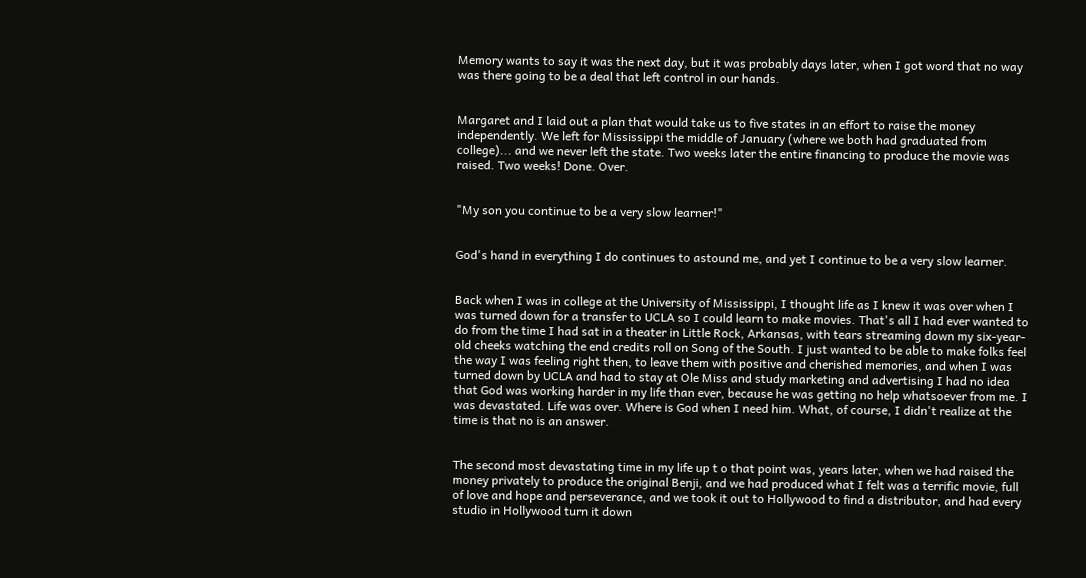Memory wants to say it was the next day, but it was probably days later, when I got word that no way was there going to be a deal that left control in our hands.


Margaret and I laid out a plan that would take us to five states in an effort to raise the money independently. We left for Mississippi the middle of January (where we both had graduated from college)... and we never left the state. Two weeks later the entire financing to produce the movie was raised. Two weeks! Done. Over.


"My son you continue to be a very slow learner!"


God's hand in everything I do continues to astound me, and yet I continue to be a very slow learner.


Back when I was in college at the University of Mississippi, I thought life as I knew it was over when I was turned down for a transfer to UCLA so I could learn to make movies. That's all I had ever wanted to do from the time I had sat in a theater in Little Rock, Arkansas, with tears streaming down my six-year-old cheeks watching the end credits roll on Song of the South. I just wanted to be able to make folks feel the way I was feeling right then, to leave them with positive and cherished memories, and when I was turned down by UCLA and had to stay at Ole Miss and study marketing and advertising I had no idea that God was working harder in my life than ever, because he was getting no help whatsoever from me. I was devastated. Life was over. Where is God when I need him. What, of course, I didn't realize at the time is that no is an answer.


The second most devastating time in my life up t o that point was, years later, when we had raised the money privately to produce the original Benji, and we had produced what I felt was a terrific movie, full of love and hope and perseverance, and we took it out to Hollywood to find a distributor, and had every studio in Hollywood turn it down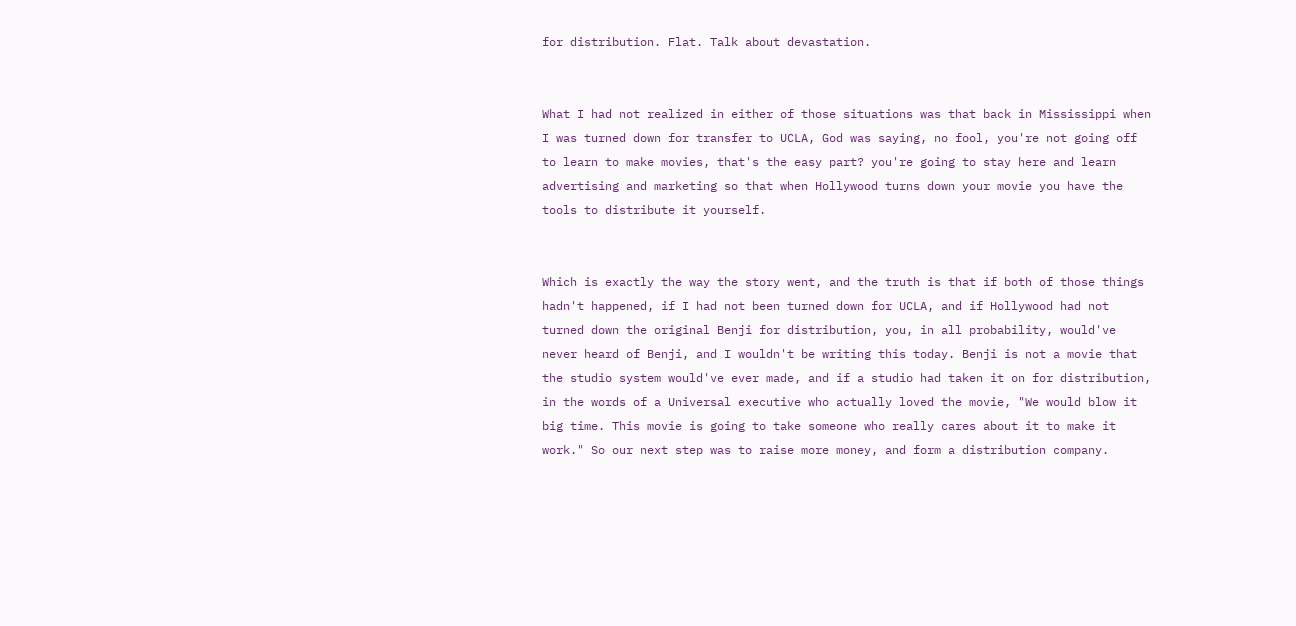for distribution. Flat. Talk about devastation.


What I had not realized in either of those situations was that back in Mississippi when I was turned down for transfer to UCLA, God was saying, no fool, you're not going off to learn to make movies, that's the easy part? you're going to stay here and learn advertising and marketing so that when Hollywood turns down your movie you have the tools to distribute it yourself.


Which is exactly the way the story went, and the truth is that if both of those things hadn't happened, if I had not been turned down for UCLA, and if Hollywood had not turned down the original Benji for distribution, you, in all probability, would've never heard of Benji, and I wouldn't be writing this today. Benji is not a movie that the studio system would've ever made, and if a studio had taken it on for distribution, in the words of a Universal executive who actually loved the movie, "We would blow it big time. This movie is going to take someone who really cares about it to make it work." So our next step was to raise more money, and form a distribution company.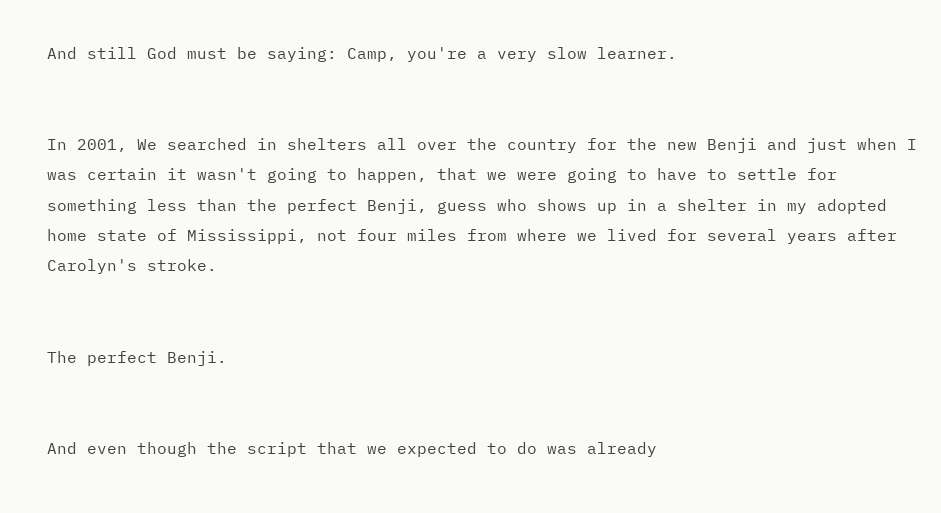And still God must be saying: Camp, you're a very slow learner.


In 2001, We searched in shelters all over the country for the new Benji and just when I was certain it wasn't going to happen, that we were going to have to settle for something less than the perfect Benji, guess who shows up in a shelter in my adopted home state of Mississippi, not four miles from where we lived for several years after Carolyn's stroke.


The perfect Benji.


And even though the script that we expected to do was already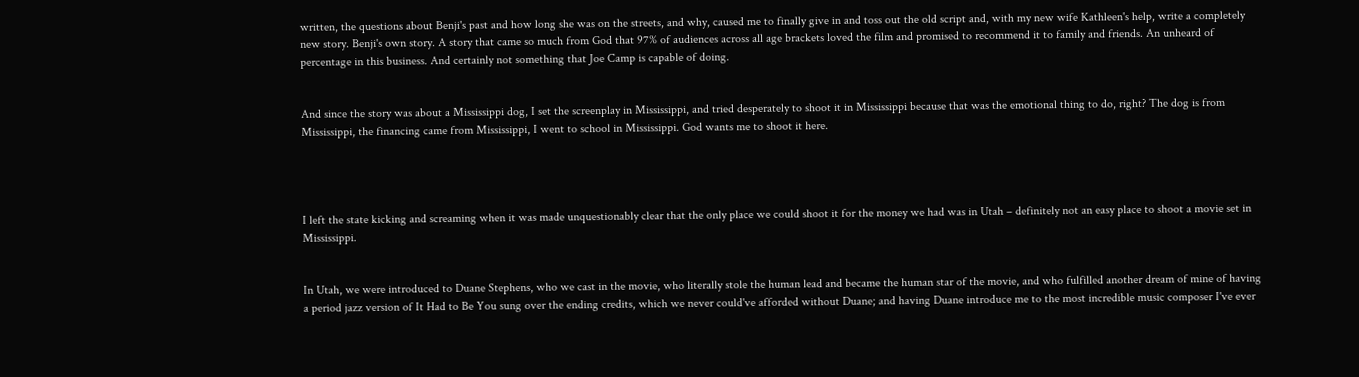written, the questions about Benji's past and how long she was on the streets, and why, caused me to finally give in and toss out the old script and, with my new wife Kathleen's help, write a completely new story. Benji's own story. A story that came so much from God that 97% of audiences across all age brackets loved the film and promised to recommend it to family and friends. An unheard of percentage in this business. And certainly not something that Joe Camp is capable of doing.


And since the story was about a Mississippi dog, I set the screenplay in Mississippi, and tried desperately to shoot it in Mississippi because that was the emotional thing to do, right? The dog is from Mississippi, the financing came from Mississippi, I went to school in Mississippi. God wants me to shoot it here.




I left the state kicking and screaming when it was made unquestionably clear that the only place we could shoot it for the money we had was in Utah – definitely not an easy place to shoot a movie set in Mississippi.


In Utah, we were introduced to Duane Stephens, who we cast in the movie, who literally stole the human lead and became the human star of the movie, and who fulfilled another dream of mine of having a period jazz version of It Had to Be You sung over the ending credits, which we never could've afforded without Duane; and having Duane introduce me to the most incredible music composer I've ever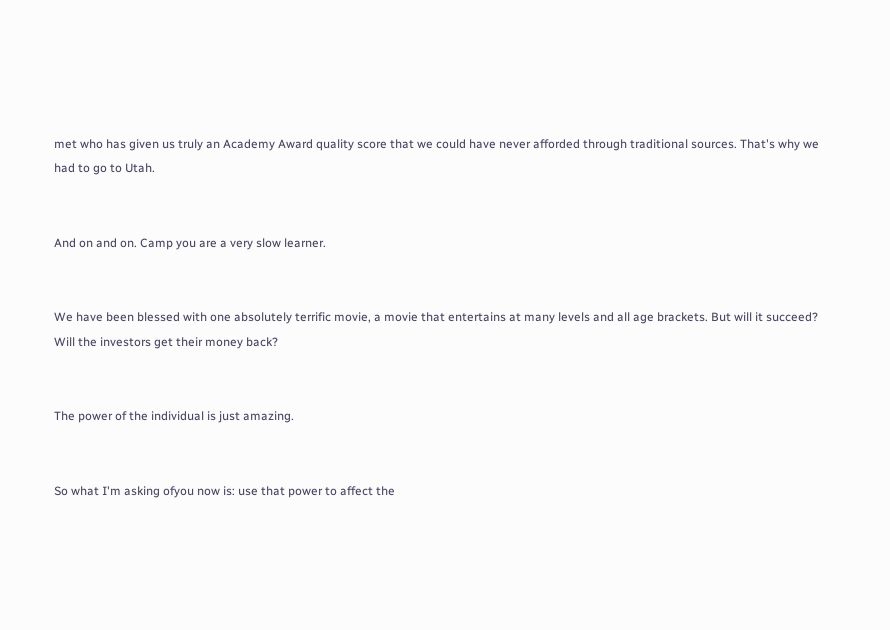met who has given us truly an Academy Award quality score that we could have never afforded through traditional sources. That's why we had to go to Utah.


And on and on. Camp you are a very slow learner.


We have been blessed with one absolutely terrific movie, a movie that entertains at many levels and all age brackets. But will it succeed? Will the investors get their money back?


The power of the individual is just amazing.


So what I'm asking ofyou now is: use that power to affect the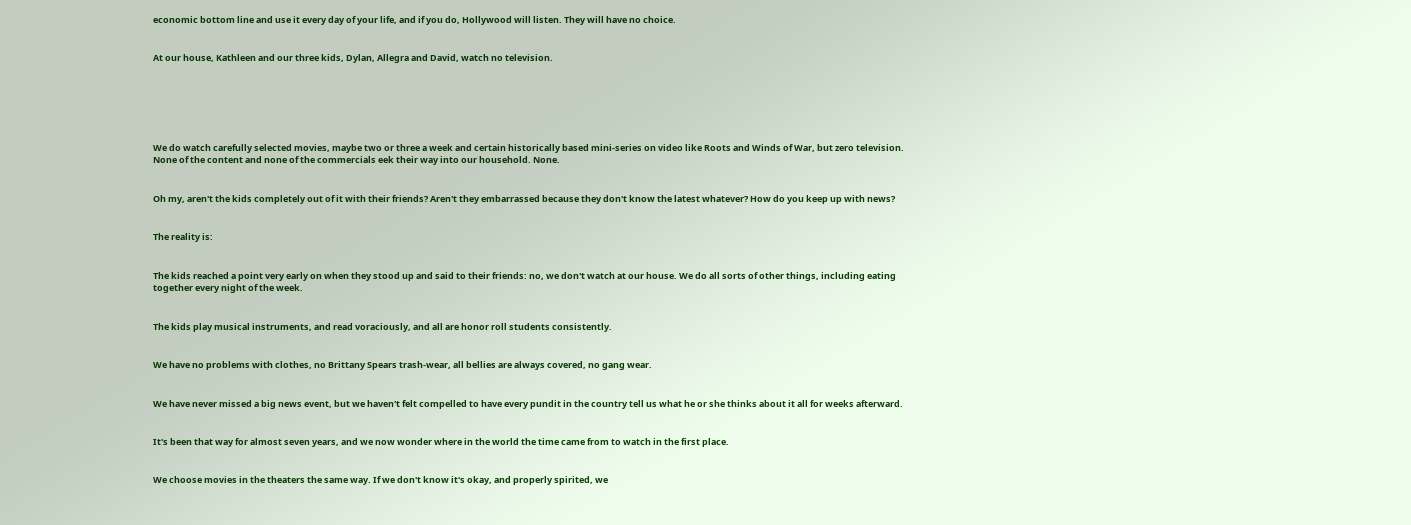economic bottom line and use it every day of your life, and if you do, Hollywood will listen. They will have no choice.


At our house, Kathleen and our three kids, Dylan, Allegra and David, watch no television.






We do watch carefully selected movies, maybe two or three a week and certain historically based mini-series on video like Roots and Winds of War, but zero television. None of the content and none of the commercials eek their way into our household. None.


Oh my, aren't the kids completely out of it with their friends? Aren't they embarrassed because they don't know the latest whatever? How do you keep up with news?


The reality is:


The kids reached a point very early on when they stood up and said to their friends: no, we don't watch at our house. We do all sorts of other things, including eating together every night of the week.


The kids play musical instruments, and read voraciously, and all are honor roll students consistently.


We have no problems with clothes, no Brittany Spears trash-wear, all bellies are always covered, no gang wear.


We have never missed a big news event, but we haven't felt compelled to have every pundit in the country tell us what he or she thinks about it all for weeks afterward.


It's been that way for almost seven years, and we now wonder where in the world the time came from to watch in the first place.


We choose movies in the theaters the same way. If we don't know it's okay, and properly spirited, we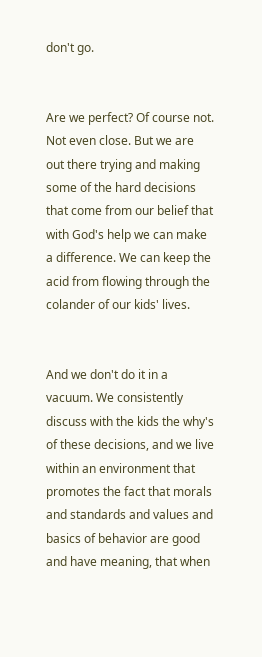don't go.


Are we perfect? Of course not. Not even close. But we are out there trying and making some of the hard decisions that come from our belief that with God's help we can make a difference. We can keep the acid from flowing through the colander of our kids' lives.


And we don't do it in a vacuum. We consistently discuss with the kids the why's of these decisions, and we live within an environment that promotes the fact that morals and standards and values and basics of behavior are good and have meaning, that when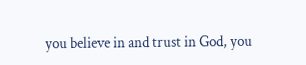you believe in and trust in God, you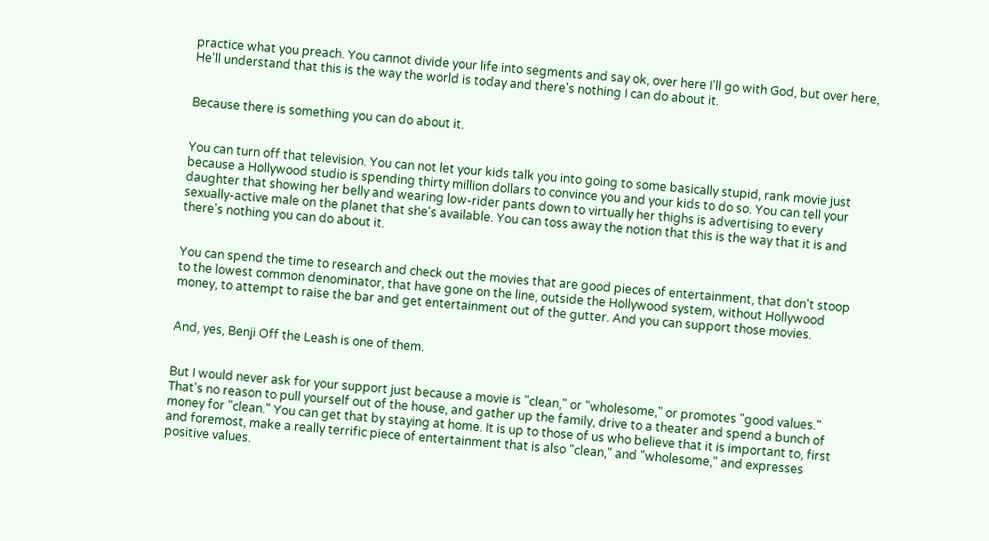practice what you preach. You cannot divide your life into segments and say ok, over here I'll go with God, but over here, He'll understand that this is the way the world is today and there's nothing I can do about it.


Because there is something you can do about it.


You can turn off that television. You can not let your kids talk you into going to some basically stupid, rank movie just because a Hollywood studio is spending thirty million dollars to convince you and your kids to do so. You can tell your daughter that showing her belly and wearing low-rider pants down to virtually her thighs is advertising to every sexually-active male on the planet that she's available. You can toss away the notion that this is the way that it is and there's nothing you can do about it.


You can spend the time to research and check out the movies that are good pieces of entertainment, that don't stoop to the lowest common denominator, that have gone on the line, outside the Hollywood system, without Hollywood money, to attempt to raise the bar and get entertainment out of the gutter. And you can support those movies.


And, yes, Benji Off the Leash is one of them.


But I would never ask for your support just because a movie is "clean," or "wholesome," or promotes "good values." That's no reason to pull yourself out of the house, and gather up the family, drive to a theater and spend a bunch of money for "clean." You can get that by staying at home. It is up to those of us who believe that it is important to, first and foremost, make a really terrific piece of entertainment that is also "clean," and "wholesome," and expresses positive values.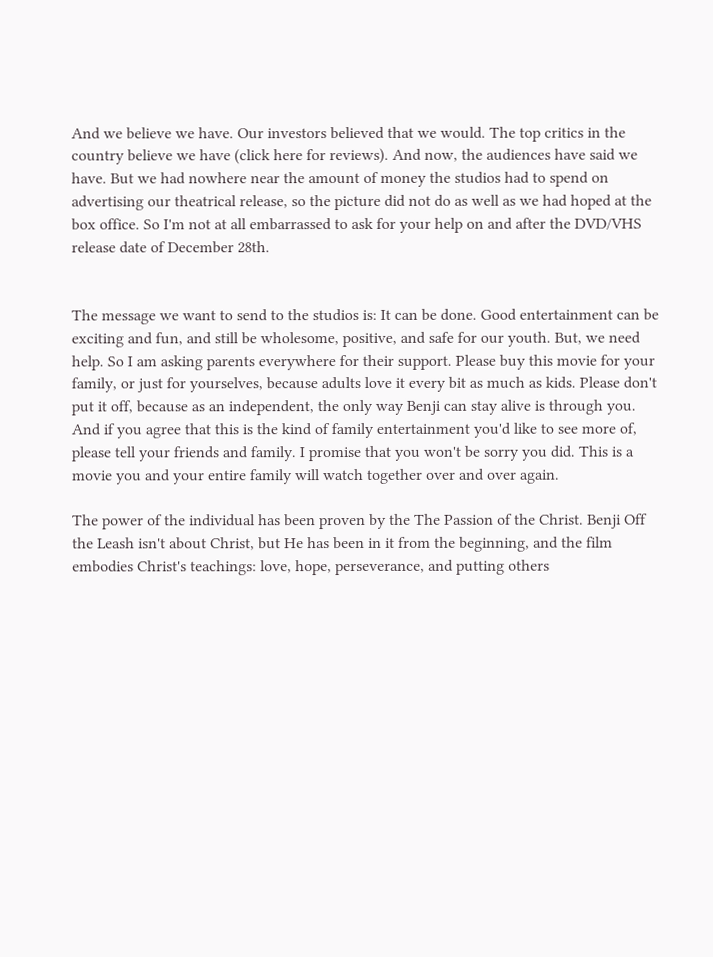And we believe we have. Our investors believed that we would. The top critics in the country believe we have (click here for reviews). And now, the audiences have said we have. But we had nowhere near the amount of money the studios had to spend on advertising our theatrical release, so the picture did not do as well as we had hoped at the box office. So I'm not at all embarrassed to ask for your help on and after the DVD/VHS release date of December 28th.


The message we want to send to the studios is: It can be done. Good entertainment can be exciting and fun, and still be wholesome, positive, and safe for our youth. But, we need help. So I am asking parents everywhere for their support. Please buy this movie for your family, or just for yourselves, because adults love it every bit as much as kids. Please don't put it off, because as an independent, the only way Benji can stay alive is through you. And if you agree that this is the kind of family entertainment you'd like to see more of, please tell your friends and family. I promise that you won't be sorry you did. This is a movie you and your entire family will watch together over and over again.

The power of the individual has been proven by the The Passion of the Christ. Benji Off the Leash isn't about Christ, but He has been in it from the beginning, and the film embodies Christ's teachings: love, hope, perseverance, and putting others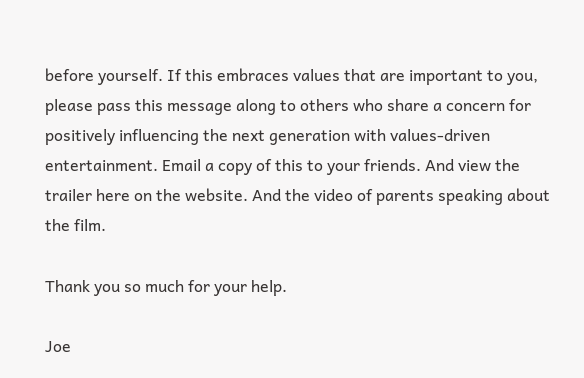before yourself. If this embraces values that are important to you, please pass this message along to others who share a concern for positively influencing the next generation with values-driven entertainment. Email a copy of this to your friends. And view the trailer here on the website. And the video of parents speaking about the film.

Thank you so much for your help.

Joe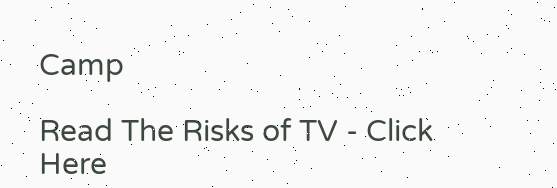Camp

Read The Risks of TV - Click Here